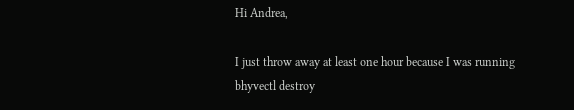Hi Andrea,

I just throw away at least one hour because I was running bhyvectl destroy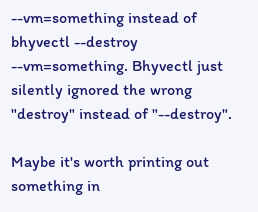--vm=something instead of bhyvectl --destroy --vm=something. Bhyvectl just
silently ignored the wrong "destroy" instead of "--destroy".

Maybe it's worth printing out something in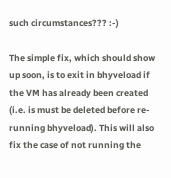such circumstances??? :-)

The simple fix, which should show up soon, is to exit in bhyveload if the VM has already been created (i.e. is must be deleted before re-running bhyveload). This will also fix the case of not running the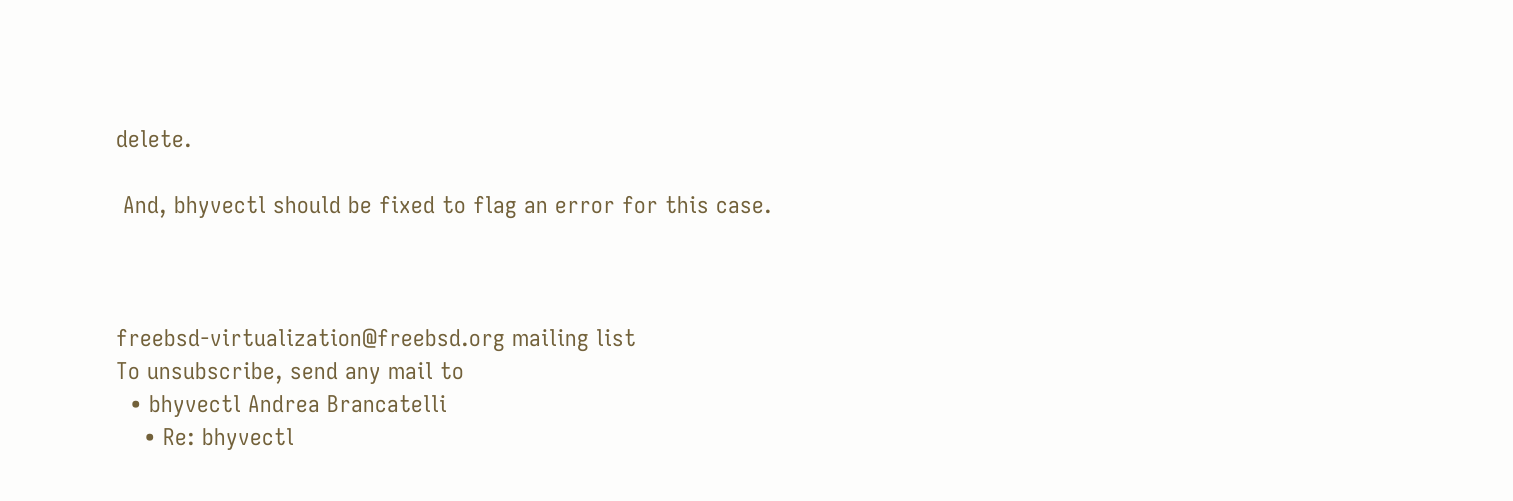delete.

 And, bhyvectl should be fixed to flag an error for this case.



freebsd-virtualization@freebsd.org mailing list
To unsubscribe, send any mail to
  • bhyvectl Andrea Brancatelli
    • Re: bhyvectl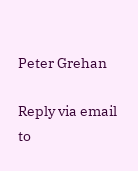Peter Grehan

Reply via email to